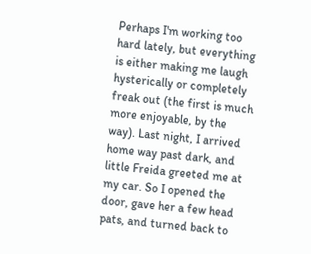Perhaps I'm working too hard lately, but everything is either making me laugh hysterically or completely freak out (the first is much more enjoyable, by the way). Last night, I arrived home way past dark, and little Freida greeted me at my car. So I opened the door, gave her a few head pats, and turned back to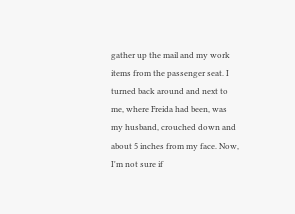gather up the mail and my work items from the passenger seat. I turned back around and next to me, where Freida had been, was my husband, crouched down and about 5 inches from my face. Now, I'm not sure if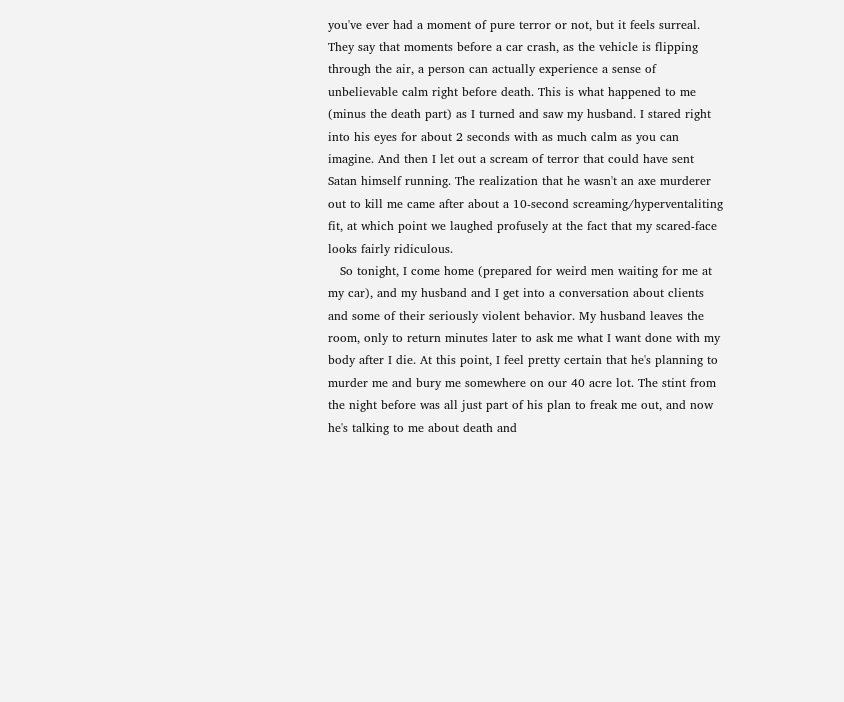you've ever had a moment of pure terror or not, but it feels surreal. They say that moments before a car crash, as the vehicle is flipping through the air, a person can actually experience a sense of unbelievable calm right before death. This is what happened to me (minus the death part) as I turned and saw my husband. I stared right into his eyes for about 2 seconds with as much calm as you can imagine. And then I let out a scream of terror that could have sent Satan himself running. The realization that he wasn't an axe murderer out to kill me came after about a 10-second screaming/hyperventaliting fit, at which point we laughed profusely at the fact that my scared-face looks fairly ridiculous.
   So tonight, I come home (prepared for weird men waiting for me at my car), and my husband and I get into a conversation about clients and some of their seriously violent behavior. My husband leaves the room, only to return minutes later to ask me what I want done with my body after I die. At this point, I feel pretty certain that he's planning to murder me and bury me somewhere on our 40 acre lot. The stint from the night before was all just part of his plan to freak me out, and now he's talking to me about death and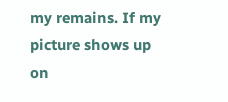my remains. If my picture shows up on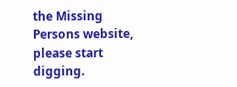the Missing Persons website, please start digging.